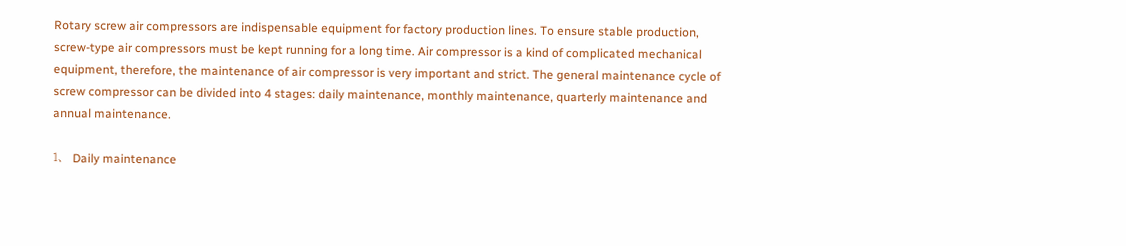Rotary screw air compressors are indispensable equipment for factory production lines. To ensure stable production, screw-type air compressors must be kept running for a long time. Air compressor is a kind of complicated mechanical equipment, therefore, the maintenance of air compressor is very important and strict. The general maintenance cycle of screw compressor can be divided into 4 stages: daily maintenance, monthly maintenance, quarterly maintenance and annual maintenance.

1、 Daily maintenance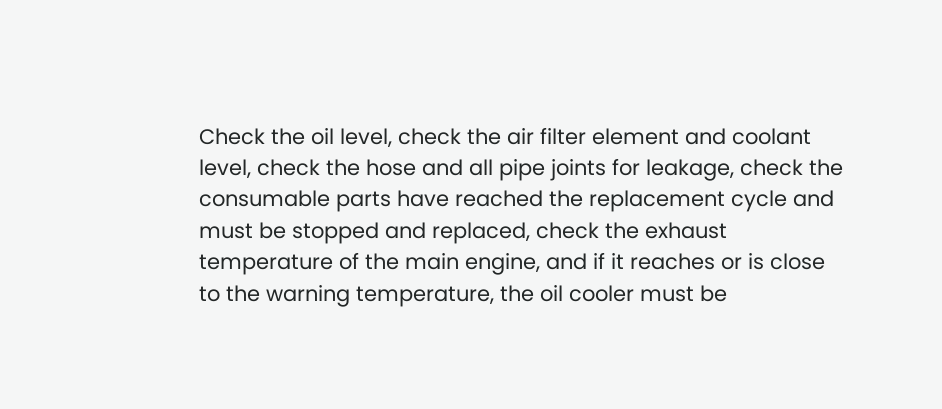Check the oil level, check the air filter element and coolant level, check the hose and all pipe joints for leakage, check the consumable parts have reached the replacement cycle and must be stopped and replaced, check the exhaust temperature of the main engine, and if it reaches or is close to the warning temperature, the oil cooler must be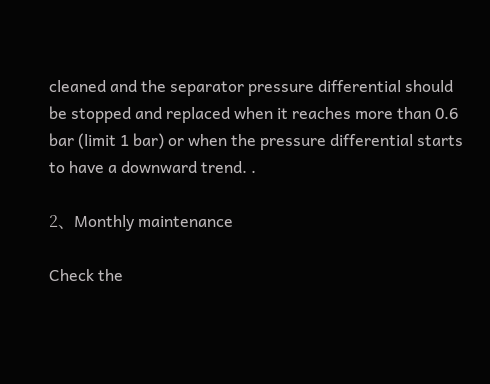cleaned and the separator pressure differential should be stopped and replaced when it reaches more than 0.6 bar (limit 1 bar) or when the pressure differential starts to have a downward trend. .

2、Monthly maintenance

Check the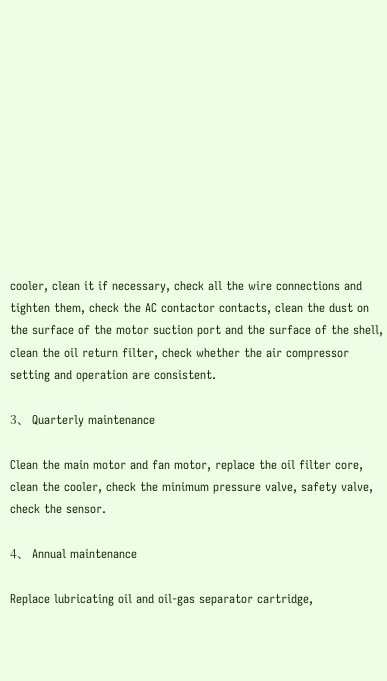cooler, clean it if necessary, check all the wire connections and tighten them, check the AC contactor contacts, clean the dust on the surface of the motor suction port and the surface of the shell, clean the oil return filter, check whether the air compressor setting and operation are consistent.

3、 Quarterly maintenance

Clean the main motor and fan motor, replace the oil filter core, clean the cooler, check the minimum pressure valve, safety valve, check the sensor.

4、 Annual maintenance

Replace lubricating oil and oil-gas separator cartridge,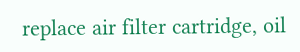replace air filter cartridge, oil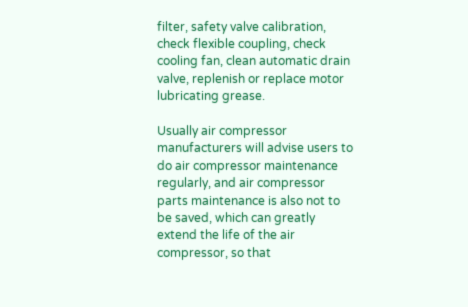filter, safety valve calibration, check flexible coupling, check cooling fan, clean automatic drain valve, replenish or replace motor lubricating grease.

Usually air compressor manufacturers will advise users to do air compressor maintenance regularly, and air compressor parts maintenance is also not to be saved, which can greatly extend the life of the air compressor, so that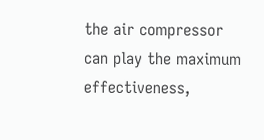the air compressor can play the maximum effectiveness,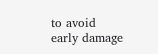to avoid early damage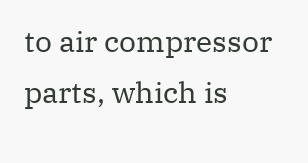to air compressor parts, which is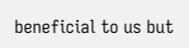beneficial to us but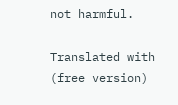not harmful.

Translated with (free version)